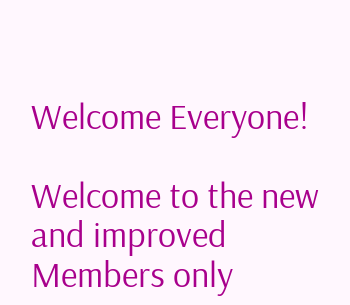Welcome Everyone!

Welcome to the new and improved Members only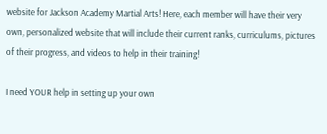website for Jackson Academy Martial Arts! Here, each member will have their very own, personalized website that will include their current ranks, curriculums, pictures of their progress, and videos to help in their training!

I need YOUR help in setting up your own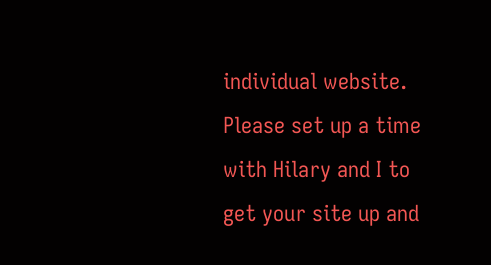individual website. Please set up a time with Hilary and I to get your site up and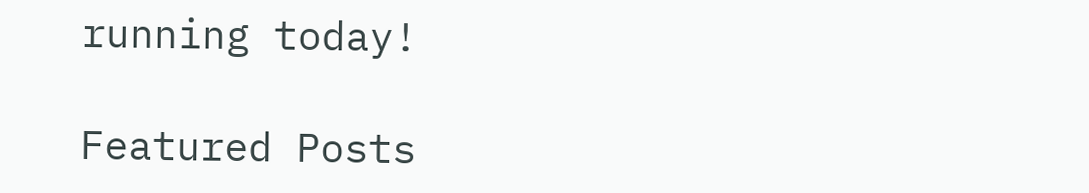running today!

Featured Posts